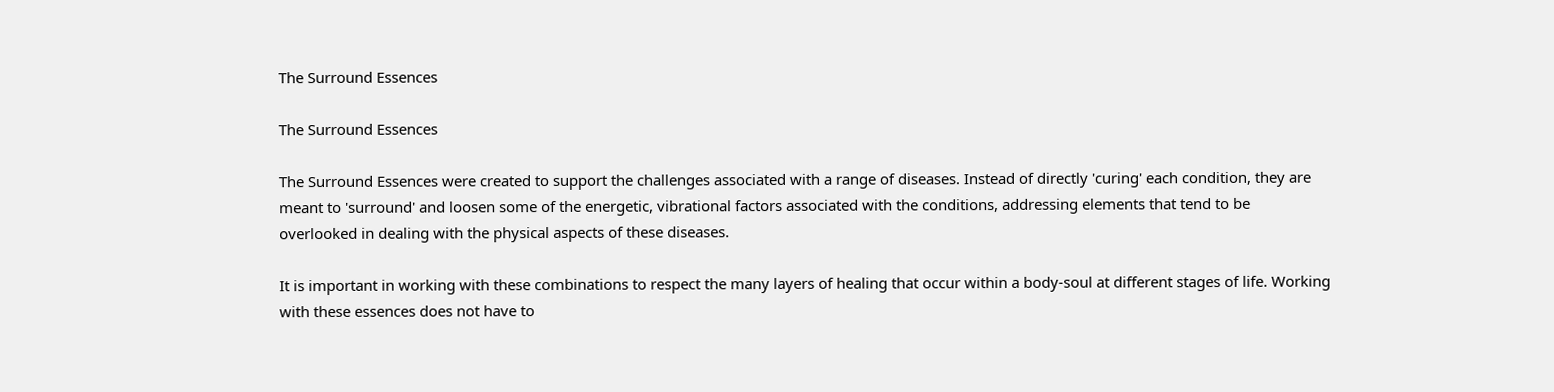The Surround Essences

The Surround Essences

The Surround Essences were created to support the challenges associated with a range of diseases. Instead of directly 'curing' each condition, they are meant to 'surround' and loosen some of the energetic, vibrational factors associated with the conditions, addressing elements that tend to be overlooked in dealing with the physical aspects of these diseases.

It is important in working with these combinations to respect the many layers of healing that occur within a body-soul at different stages of life. Working with these essences does not have to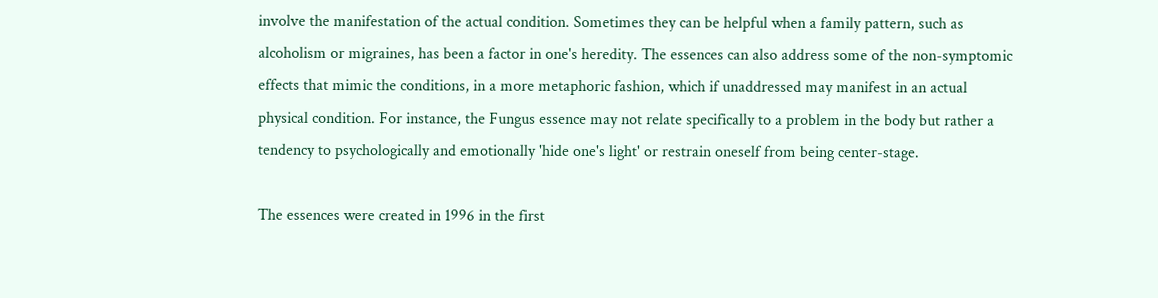involve the manifestation of the actual condition. Sometimes they can be helpful when a family pattern, such as alcoholism or migraines, has been a factor in one's heredity. The essences can also address some of the non-symptomic effects that mimic the conditions, in a more metaphoric fashion, which if unaddressed may manifest in an actual physical condition. For instance, the Fungus essence may not relate specifically to a problem in the body but rather a tendency to psychologically and emotionally 'hide one's light' or restrain oneself from being center-stage.

The essences were created in 1996 in the first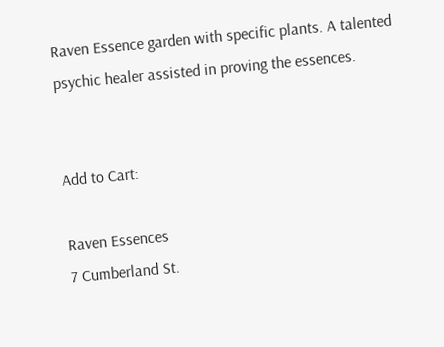Raven Essence garden with specific plants. A talented psychic healer assisted in proving the essences.


Add to Cart:

Raven Essences
7 Cumberland St.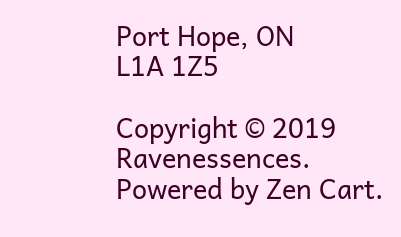Port Hope, ON
L1A 1Z5

Copyright © 2019 Ravenessences. Powered by Zen Cart.